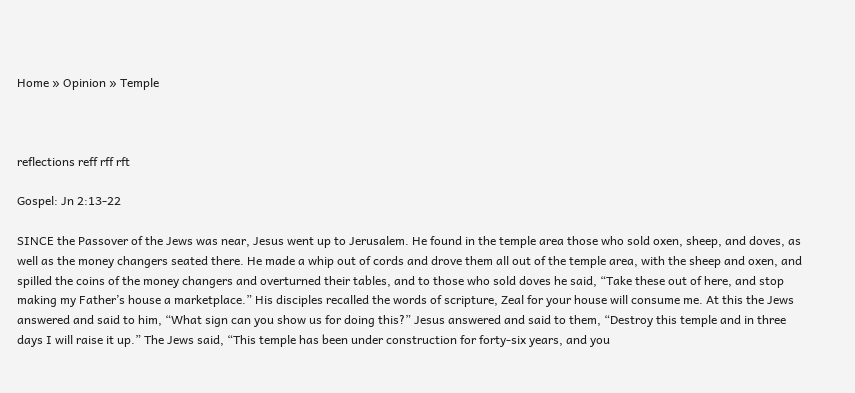Home » Opinion » Temple



reflections reff rff rft

Gospel: Jn 2:13-22

SINCE the Passover of the Jews was near, Jesus went up to Jerusalem. He found in the temple area those who sold oxen, sheep, and doves, as well as the money changers seated there. He made a whip out of cords and drove them all out of the temple area, with the sheep and oxen, and spilled the coins of the money changers and overturned their tables, and to those who sold doves he said, “Take these out of here, and stop making my Father’s house a marketplace.” His disciples recalled the words of scripture, Zeal for your house will consume me. At this the Jews answered and said to him, “What sign can you show us for doing this?” Jesus answered and said to them, “Destroy this temple and in three days I will raise it up.” The Jews said, “This temple has been under construction for forty-six years, and you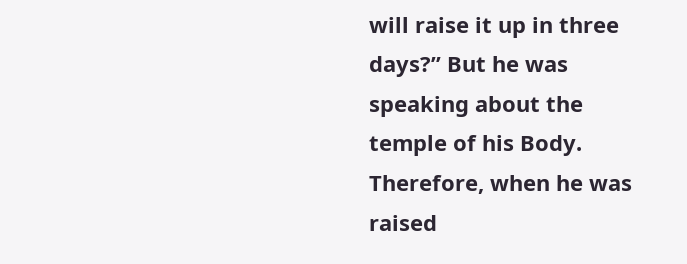will raise it up in three days?” But he was speaking about the temple of his Body. Therefore, when he was raised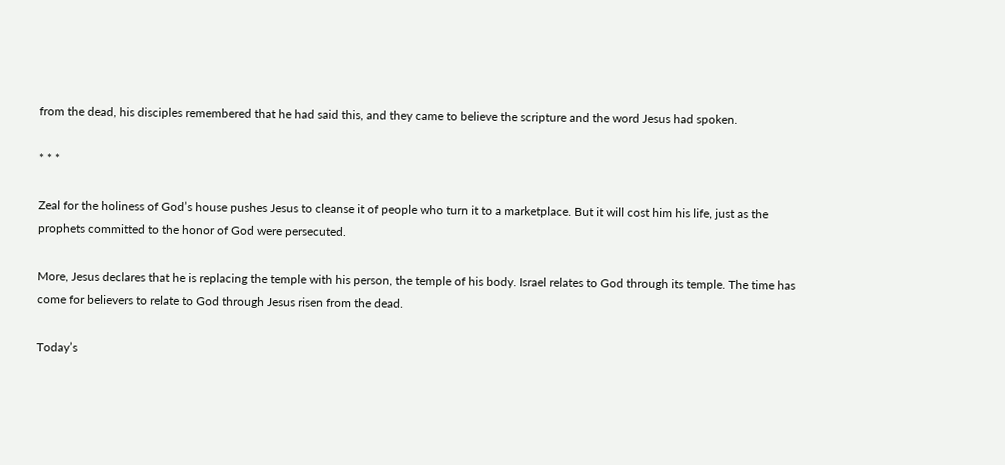from the dead, his disciples remembered that he had said this, and they came to believe the scripture and the word Jesus had spoken.

* * *

Zeal for the holiness of God’s house pushes Jesus to cleanse it of people who turn it to a marketplace. But it will cost him his life, just as the prophets committed to the honor of God were persecuted.

More, Jesus declares that he is replacing the temple with his person, the temple of his body. Israel relates to God through its temple. The time has come for believers to relate to God through Jesus risen from the dead.

Today’s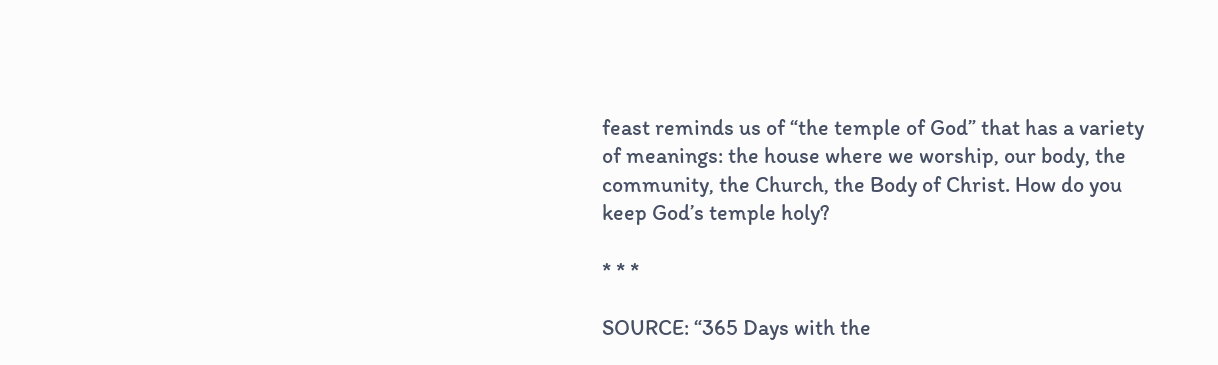feast reminds us of “the temple of God” that has a variety of meanings: the house where we worship, our body, the community, the Church, the Body of Christ. How do you keep God’s temple holy?

* * *

SOURCE: “365 Days with the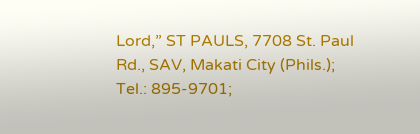Lord,” ST PAULS, 7708 St. Paul Rd., SAV, Makati City (Phils.); Tel.: 895-9701;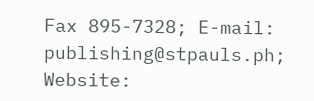Fax 895-7328; E-mail: publishing@stpauls.ph; Website: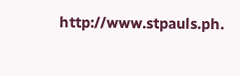http://www.stpauls.ph.